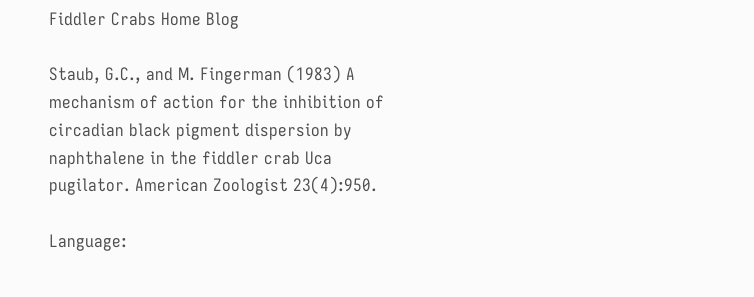Fiddler Crabs Home Blog

Staub, G.C., and M. Fingerman (1983) A mechanism of action for the inhibition of circadian black pigment dispersion by naphthalene in the fiddler crab Uca pugilator. American Zoologist 23(4):950.

Language: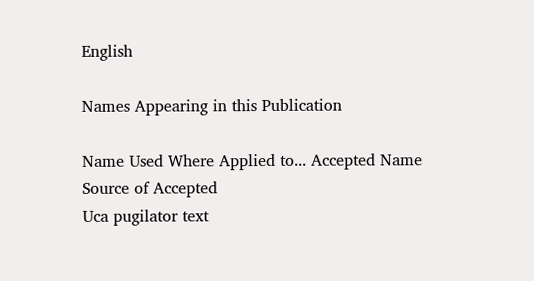English

Names Appearing in this Publication

Name Used Where Applied to... Accepted Name Source of Accepted
Uca pugilator text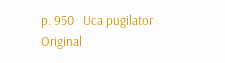p. 950   Uca pugilator Original